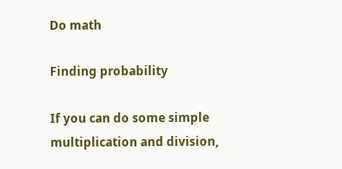Do math

Finding probability

If you can do some simple multiplication and division,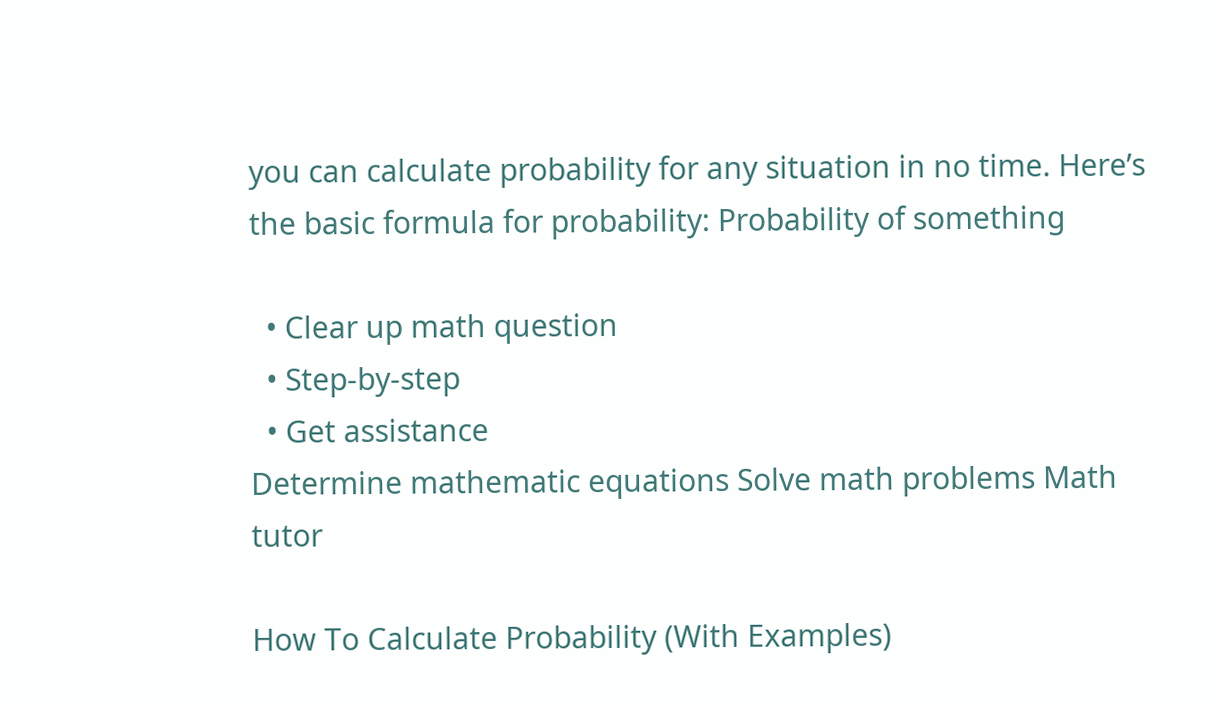you can calculate probability for any situation in no time. Here’s the basic formula for probability: Probability of something

  • Clear up math question
  • Step-by-step
  • Get assistance
Determine mathematic equations Solve math problems Math tutor

How To Calculate Probability (With Examples)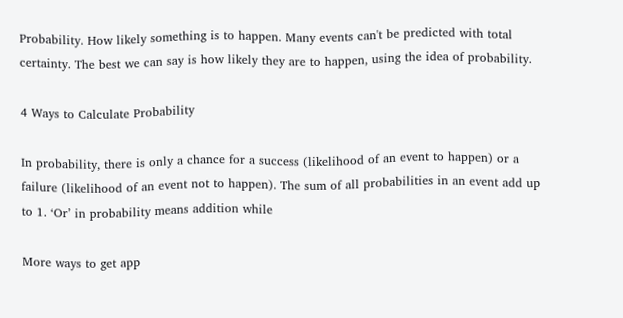Probability. How likely something is to happen. Many events can't be predicted with total certainty. The best we can say is how likely they are to happen, using the idea of probability.

4 Ways to Calculate Probability

In probability, there is only a chance for a success (likelihood of an event to happen) or a failure (likelihood of an event not to happen). The sum of all probabilities in an event add up to 1. ‘Or’ in probability means addition while

More ways to get app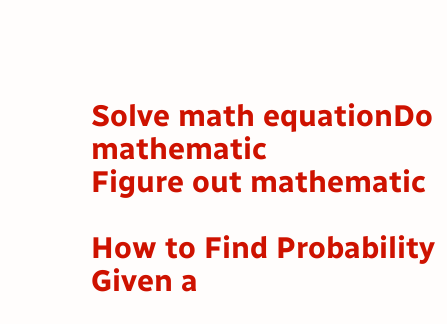Solve math equationDo mathematic
Figure out mathematic

How to Find Probability Given a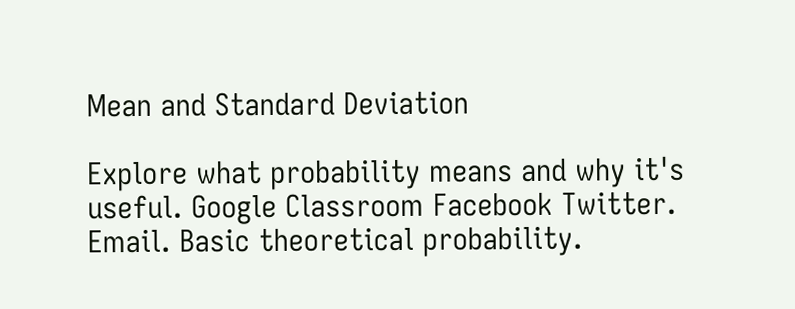Mean and Standard Deviation

Explore what probability means and why it's useful. Google Classroom Facebook Twitter. Email. Basic theoretical probability.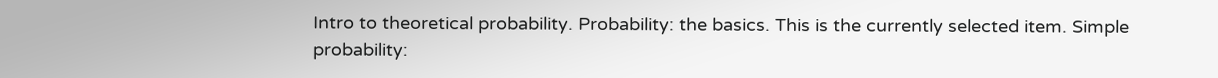Intro to theoretical probability. Probability: the basics. This is the currently selected item. Simple probability: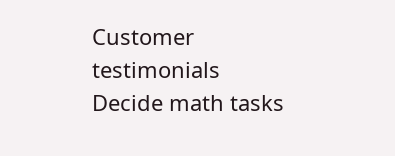Customer testimonials
Decide math tasks